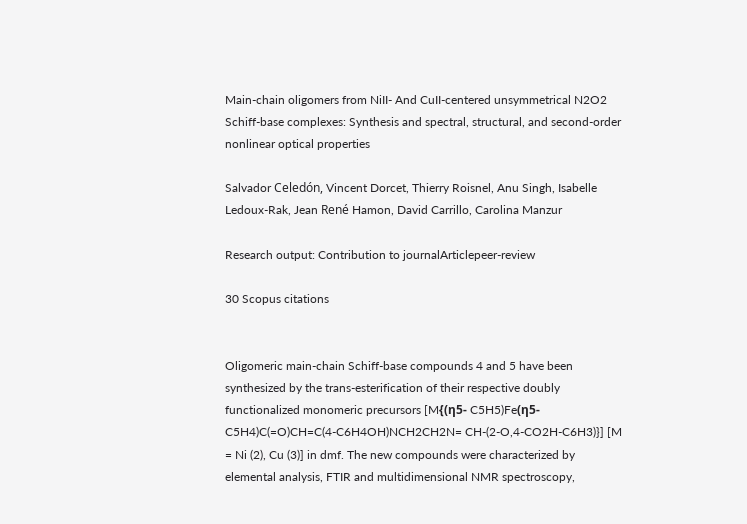Main-chain oligomers from NiII- And CuII-centered unsymmetrical N2O2 Schiff-base complexes: Synthesis and spectral, structural, and second-order nonlinear optical properties

Salvador Celedón, Vincent Dorcet, Thierry Roisnel, Anu Singh, Isabelle Ledoux-Rak, Jean René Hamon, David Carrillo, Carolina Manzur

Research output: Contribution to journalArticlepeer-review

30 Scopus citations


Oligomeric main-chain Schiff-base compounds 4 and 5 have been synthesized by the trans-esterification of their respective doubly functionalized monomeric precursors [M{(η5- C5H5)Fe(η5-C5H4)C(=O)CH=C(4-C6H4OH)NCH2CH2N= CH-(2-O,4-CO2H-C6H3)}] [M = Ni (2), Cu (3)] in dmf. The new compounds were characterized by elemental analysis, FTIR and multidimensional NMR spectroscopy,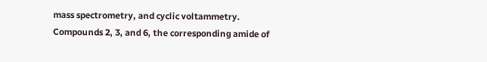mass spectrometry, and cyclic voltammetry. Compounds 2, 3, and 6, the corresponding amide of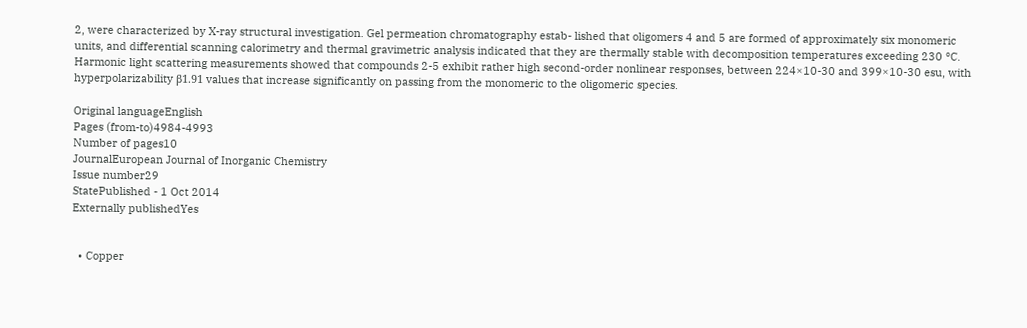2, were characterized by X-ray structural investigation. Gel permeation chromatography estab- lished that oligomers 4 and 5 are formed of approximately six monomeric units, and differential scanning calorimetry and thermal gravimetric analysis indicated that they are thermally stable with decomposition temperatures exceeding 230 °C. Harmonic light scattering measurements showed that compounds 2-5 exhibit rather high second-order nonlinear responses, between 224×10-30 and 399×10-30 esu, with hyperpolarizability β1.91 values that increase significantly on passing from the monomeric to the oligomeric species.

Original languageEnglish
Pages (from-to)4984-4993
Number of pages10
JournalEuropean Journal of Inorganic Chemistry
Issue number29
StatePublished - 1 Oct 2014
Externally publishedYes


  • Copper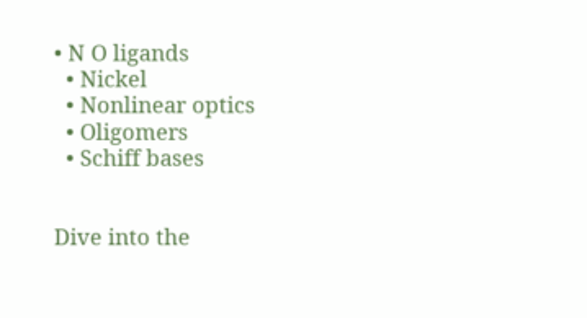• N O ligands
  • Nickel
  • Nonlinear optics
  • Oligomers
  • Schiff bases


Dive into the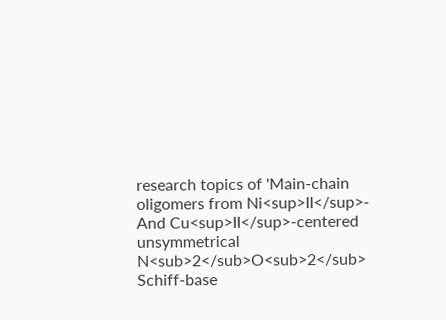research topics of 'Main-chain oligomers from Ni<sup>II</sup>- And Cu<sup>II</sup>-centered unsymmetrical N<sub>2</sub>O<sub>2</sub> Schiff-base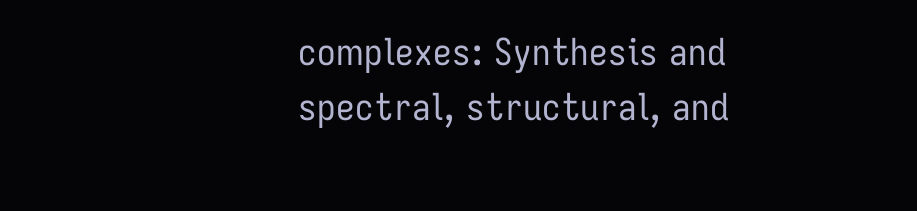complexes: Synthesis and spectral, structural, and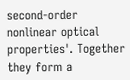second-order nonlinear optical properties'. Together they form a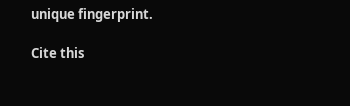unique fingerprint.

Cite this